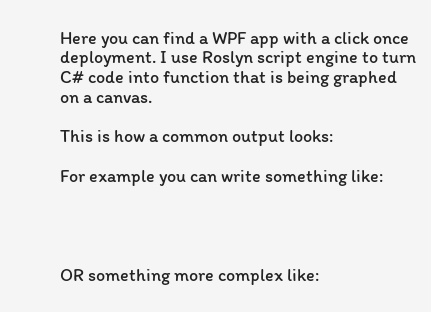Here you can find a WPF app with a click once deployment. I use Roslyn script engine to turn C# code into function that is being graphed on a canvas.

This is how a common output looks:

For example you can write something like:




OR something more complex like: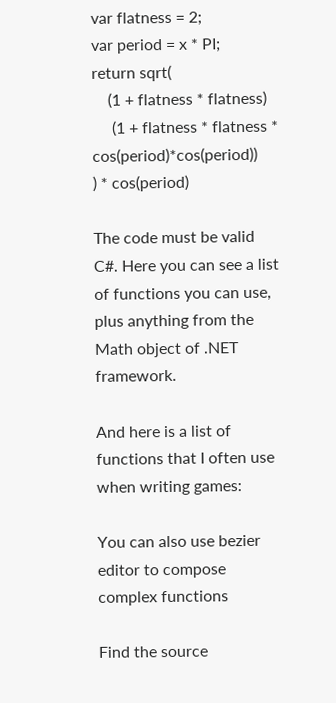var flatness = 2;
var period = x * PI;
return sqrt(
    (1 + flatness * flatness)
     (1 + flatness * flatness * cos(period)*cos(period))
) * cos(period)

The code must be valid C#. Here you can see a list of functions you can use, plus anything from the Math object of .NET framework.

And here is a list of functions that I often use when writing games:

You can also use bezier editor to compose complex functions

Find the source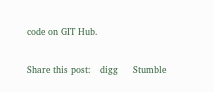code on GIT Hub.

Share this post:   digg     Stumble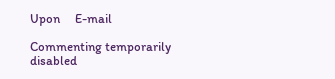Upon     E-mail

Commenting temporarily disabled